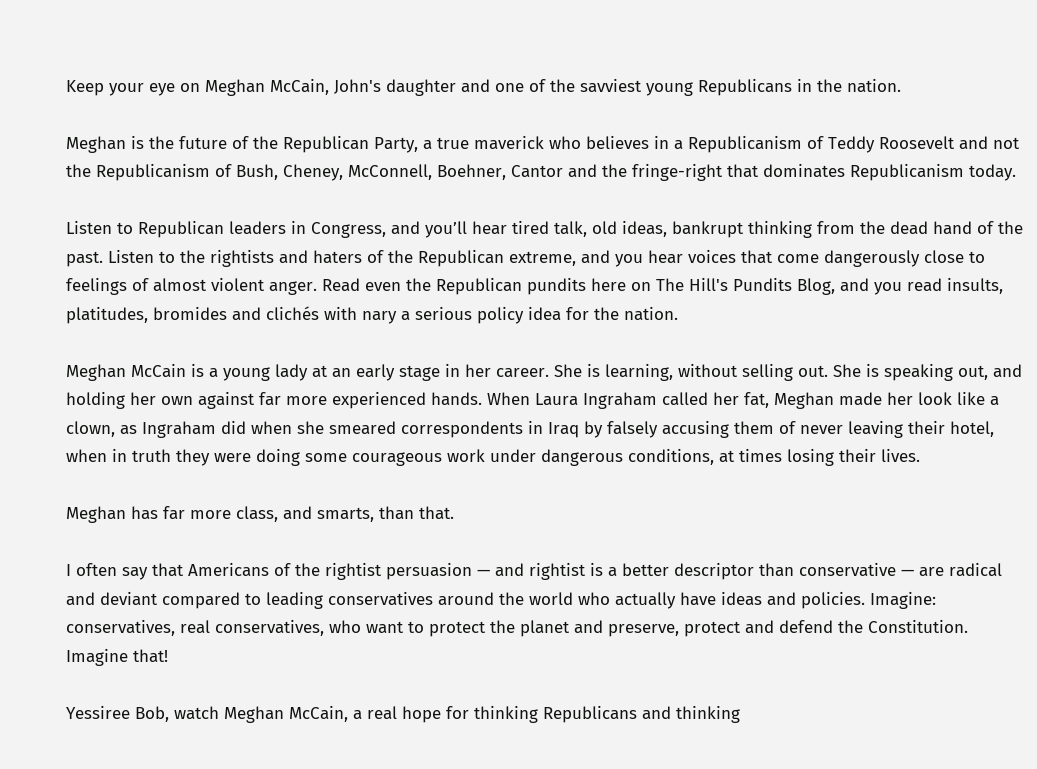Keep your eye on Meghan McCain, John's daughter and one of the savviest young Republicans in the nation.

Meghan is the future of the Republican Party, a true maverick who believes in a Republicanism of Teddy Roosevelt and not the Republicanism of Bush, Cheney, McConnell, Boehner, Cantor and the fringe-right that dominates Republicanism today.

Listen to Republican leaders in Congress, and you’ll hear tired talk, old ideas, bankrupt thinking from the dead hand of the past. Listen to the rightists and haters of the Republican extreme, and you hear voices that come dangerously close to feelings of almost violent anger. Read even the Republican pundits here on The Hill's Pundits Blog, and you read insults, platitudes, bromides and clichés with nary a serious policy idea for the nation.

Meghan McCain is a young lady at an early stage in her career. She is learning, without selling out. She is speaking out, and holding her own against far more experienced hands. When Laura Ingraham called her fat, Meghan made her look like a clown, as Ingraham did when she smeared correspondents in Iraq by falsely accusing them of never leaving their hotel, when in truth they were doing some courageous work under dangerous conditions, at times losing their lives.

Meghan has far more class, and smarts, than that.

I often say that Americans of the rightist persuasion — and rightist is a better descriptor than conservative — are radical and deviant compared to leading conservatives around the world who actually have ideas and policies. Imagine: conservatives, real conservatives, who want to protect the planet and preserve, protect and defend the Constitution. Imagine that!

Yessiree Bob, watch Meghan McCain, a real hope for thinking Republicans and thinking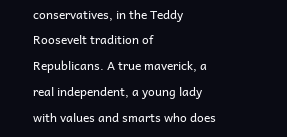conservatives, in the Teddy Roosevelt tradition of Republicans. A true maverick, a real independent, a young lady with values and smarts who does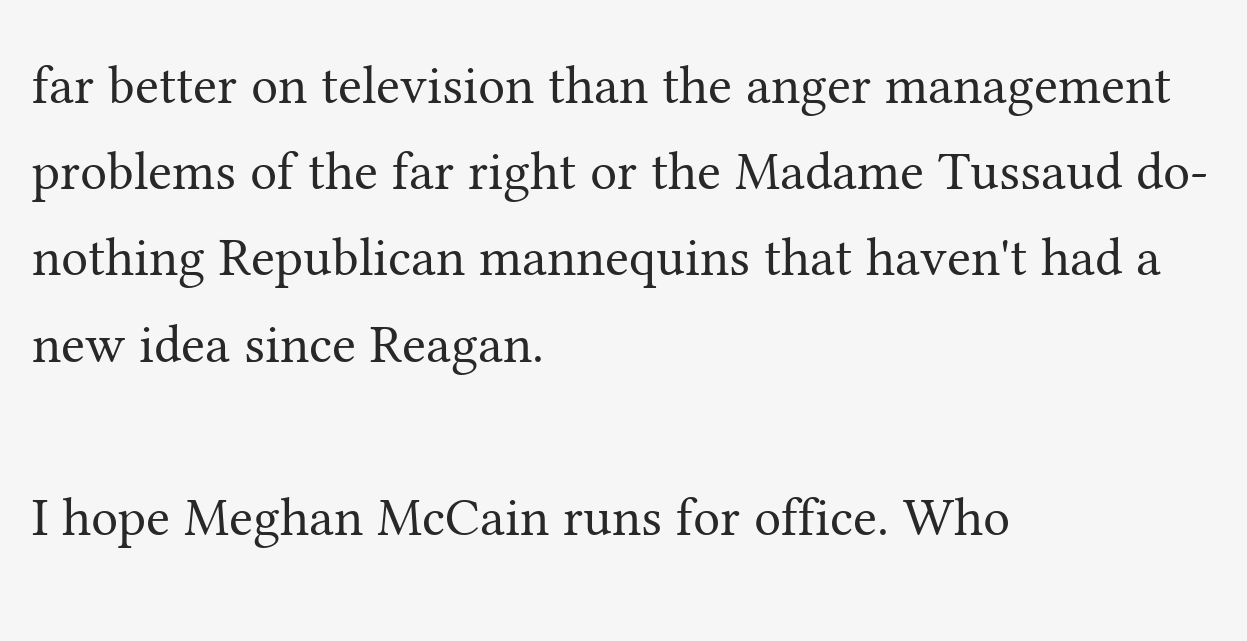far better on television than the anger management problems of the far right or the Madame Tussaud do-nothing Republican mannequins that haven't had a new idea since Reagan.

I hope Meghan McCain runs for office. Who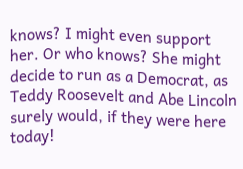knows? I might even support her. Or who knows? She might decide to run as a Democrat, as Teddy Roosevelt and Abe Lincoln surely would, if they were here today!